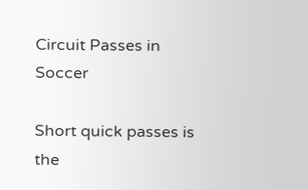Circuit Passes in Soccer

Short quick passes is the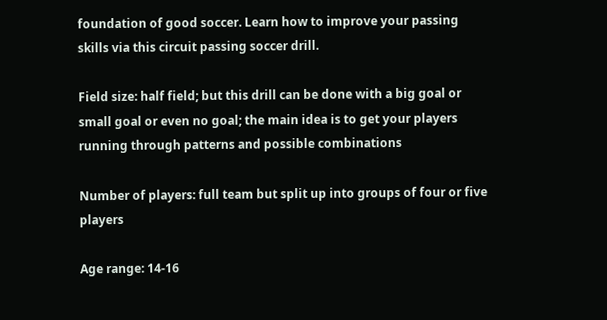foundation of good soccer. Learn how to improve your passing skills via this circuit passing soccer drill.

Field size: half field; but this drill can be done with a big goal or small goal or even no goal; the main idea is to get your players running through patterns and possible combinations

Number of players: full team but split up into groups of four or five players

Age range: 14-16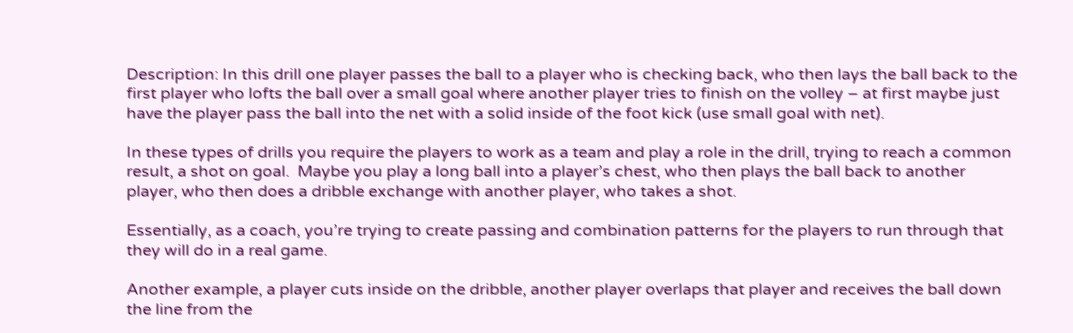Description: In this drill one player passes the ball to a player who is checking back, who then lays the ball back to the first player who lofts the ball over a small goal where another player tries to finish on the volley – at first maybe just have the player pass the ball into the net with a solid inside of the foot kick (use small goal with net).

In these types of drills you require the players to work as a team and play a role in the drill, trying to reach a common result, a shot on goal.  Maybe you play a long ball into a player’s chest, who then plays the ball back to another player, who then does a dribble exchange with another player, who takes a shot.

Essentially, as a coach, you’re trying to create passing and combination patterns for the players to run through that they will do in a real game.

Another example, a player cuts inside on the dribble, another player overlaps that player and receives the ball down the line from the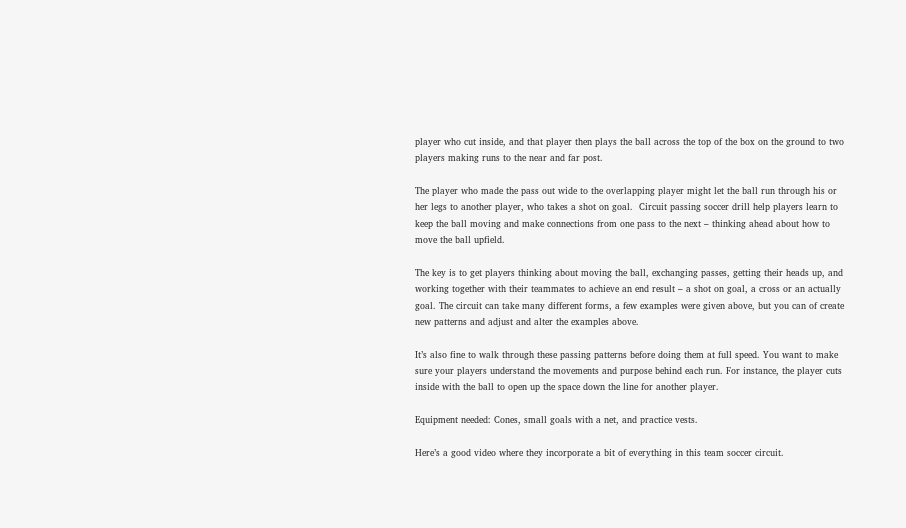player who cut inside, and that player then plays the ball across the top of the box on the ground to two players making runs to the near and far post.

The player who made the pass out wide to the overlapping player might let the ball run through his or her legs to another player, who takes a shot on goal.  Circuit passing soccer drill help players learn to keep the ball moving and make connections from one pass to the next – thinking ahead about how to move the ball upfield.

The key is to get players thinking about moving the ball, exchanging passes, getting their heads up, and working together with their teammates to achieve an end result – a shot on goal, a cross or an actually goal. The circuit can take many different forms, a few examples were given above, but you can of create new patterns and adjust and alter the examples above.

It’s also fine to walk through these passing patterns before doing them at full speed. You want to make sure your players understand the movements and purpose behind each run. For instance, the player cuts inside with the ball to open up the space down the line for another player.

Equipment needed: Cones, small goals with a net, and practice vests.

Here’s a good video where they incorporate a bit of everything in this team soccer circuit.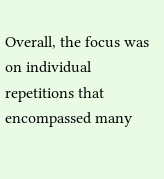Overall, the focus was on individual repetitions that encompassed many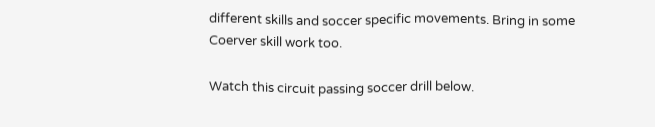different skills and soccer specific movements. Bring in some Coerver skill work too.

Watch this circuit passing soccer drill below.